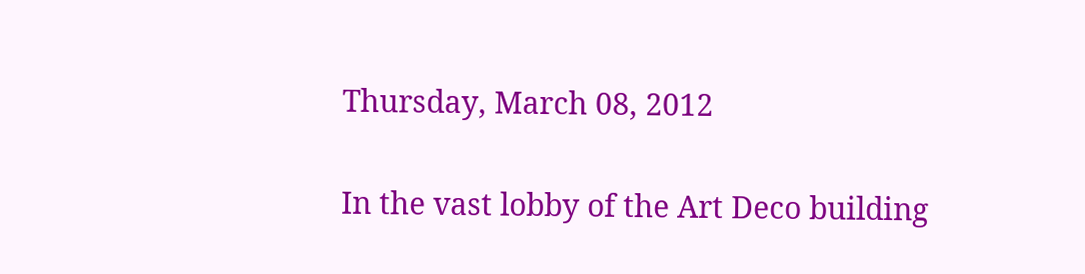Thursday, March 08, 2012


In the vast lobby of the Art Deco building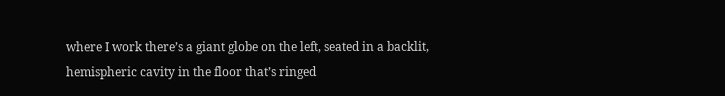where I work there’s a giant globe on the left, seated in a backlit, hemispheric cavity in the floor that’s ringed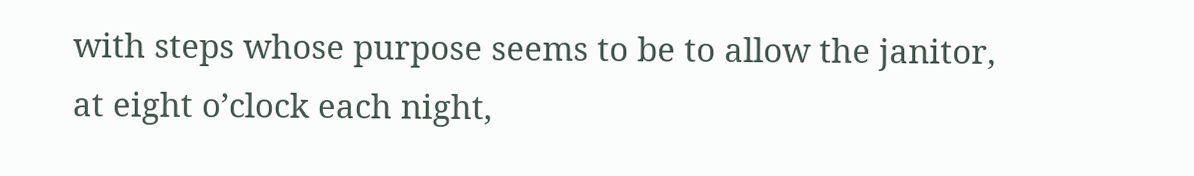with steps whose purpose seems to be to allow the janitor, at eight o’clock each night,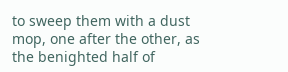to sweep them with a dust mop, one after the other, as the benighted half of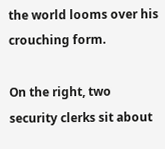the world looms over his crouching form.

On the right, two security clerks sit about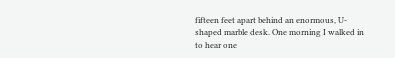fifteen feet apart behind an enormous, U-shaped marble desk. One morning I walked in to hear one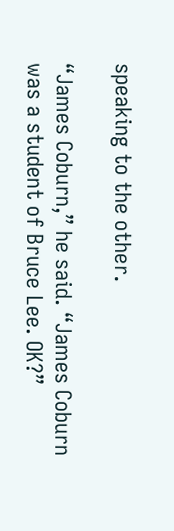speaking to the other.

“James Coburn,” he said. “James Coburn was a student of Bruce Lee. OK?”